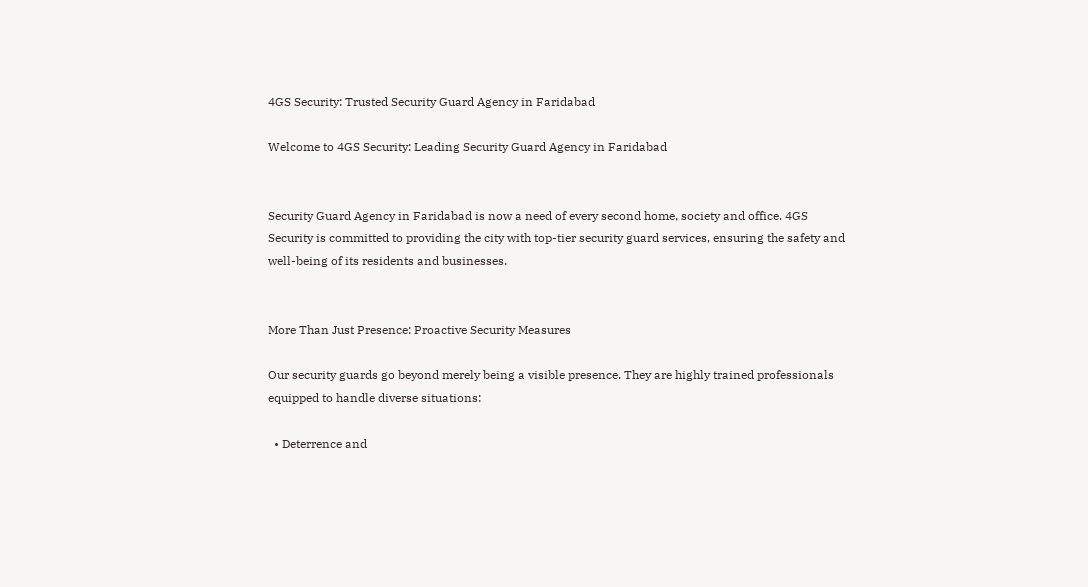4GS Security: Trusted Security Guard Agency in Faridabad

Welcome to 4GS Security: Leading Security Guard Agency in Faridabad


Security Guard Agency in Faridabad is now a need of every second home, society and office. 4GS Security is committed to providing the city with top-tier security guard services, ensuring the safety and well-being of its residents and businesses.


More Than Just Presence: Proactive Security Measures

Our security guards go beyond merely being a visible presence. They are highly trained professionals equipped to handle diverse situations:

  • Deterrence and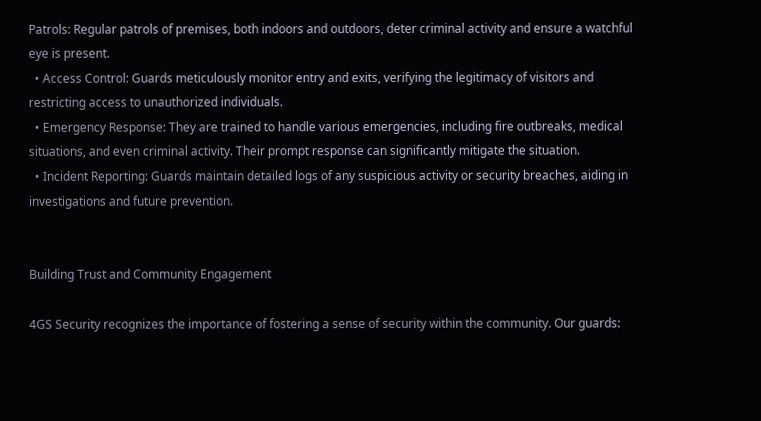Patrols: Regular patrols of premises, both indoors and outdoors, deter criminal activity and ensure a watchful eye is present.
  • Access Control: Guards meticulously monitor entry and exits, verifying the legitimacy of visitors and restricting access to unauthorized individuals.
  • Emergency Response: They are trained to handle various emergencies, including fire outbreaks, medical situations, and even criminal activity. Their prompt response can significantly mitigate the situation.
  • Incident Reporting: Guards maintain detailed logs of any suspicious activity or security breaches, aiding in investigations and future prevention.


Building Trust and Community Engagement

4GS Security recognizes the importance of fostering a sense of security within the community. Our guards: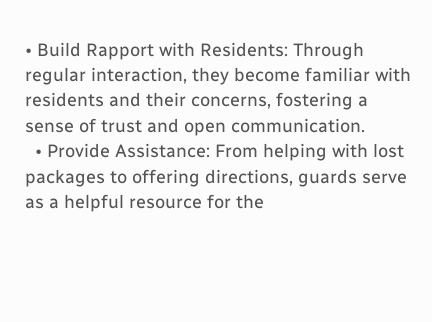• Build Rapport with Residents: Through regular interaction, they become familiar with residents and their concerns, fostering a sense of trust and open communication.
  • Provide Assistance: From helping with lost packages to offering directions, guards serve as a helpful resource for the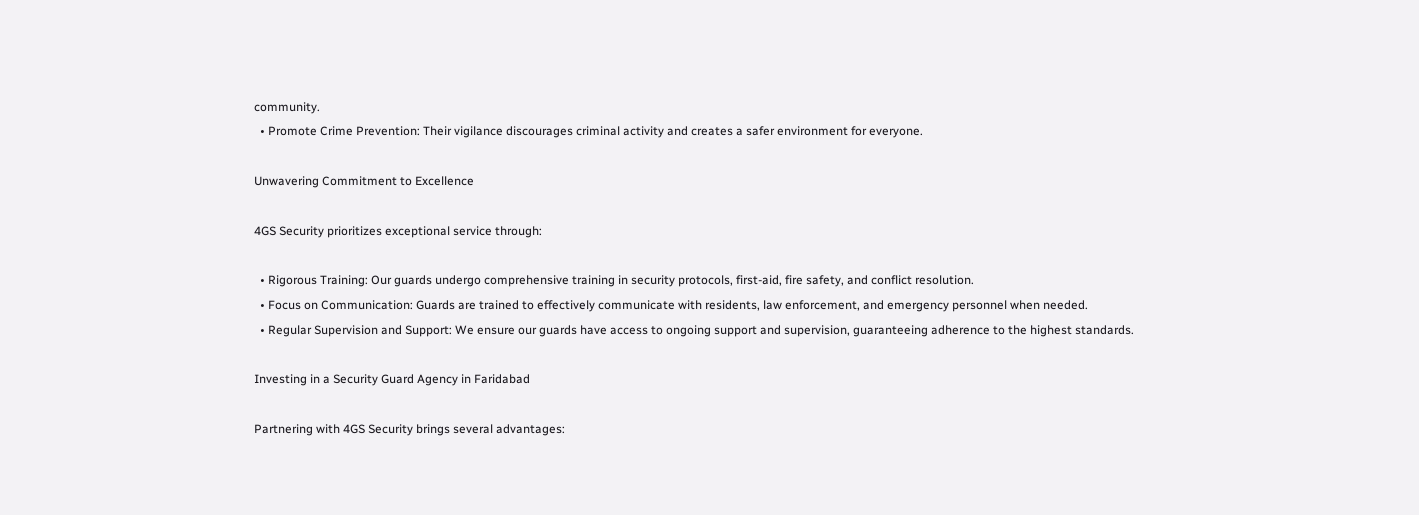community.
  • Promote Crime Prevention: Their vigilance discourages criminal activity and creates a safer environment for everyone.

Unwavering Commitment to Excellence

4GS Security prioritizes exceptional service through:

  • Rigorous Training: Our guards undergo comprehensive training in security protocols, first-aid, fire safety, and conflict resolution.
  • Focus on Communication: Guards are trained to effectively communicate with residents, law enforcement, and emergency personnel when needed.
  • Regular Supervision and Support: We ensure our guards have access to ongoing support and supervision, guaranteeing adherence to the highest standards.

Investing in a Security Guard Agency in Faridabad

Partnering with 4GS Security brings several advantages: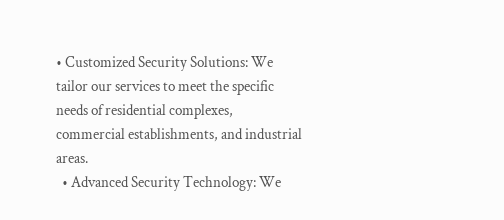• Customized Security Solutions: We tailor our services to meet the specific needs of residential complexes, commercial establishments, and industrial areas.
  • Advanced Security Technology: We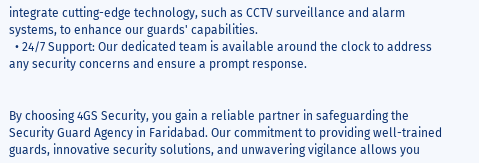integrate cutting-edge technology, such as CCTV surveillance and alarm systems, to enhance our guards' capabilities.
  • 24/7 Support: Our dedicated team is available around the clock to address any security concerns and ensure a prompt response.


By choosing 4GS Security, you gain a reliable partner in safeguarding the Security Guard Agency in Faridabad. Our commitment to providing well-trained guards, innovative security solutions, and unwavering vigilance allows you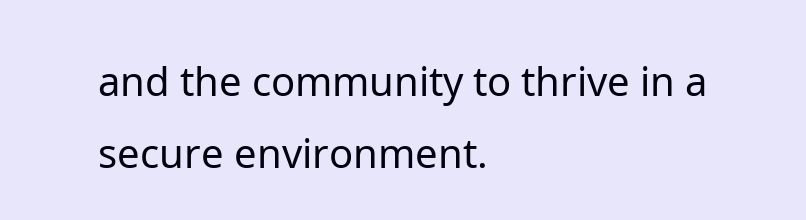and the community to thrive in a secure environment.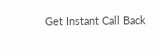Get Instant Call Back